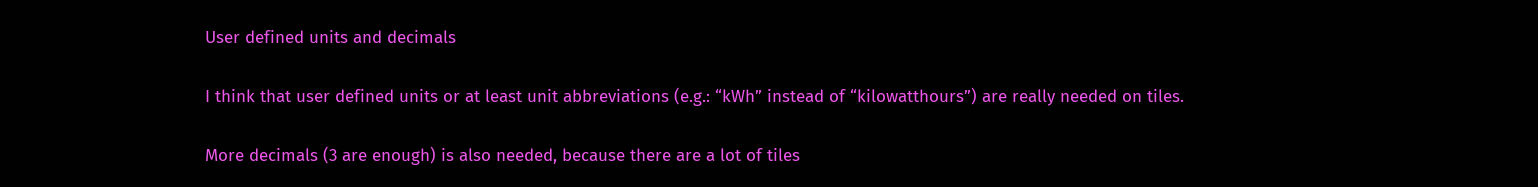User defined units and decimals

I think that user defined units or at least unit abbreviations (e.g.: “kWh” instead of “kilowatthours”) are really needed on tiles.

More decimals (3 are enough) is also needed, because there are a lot of tiles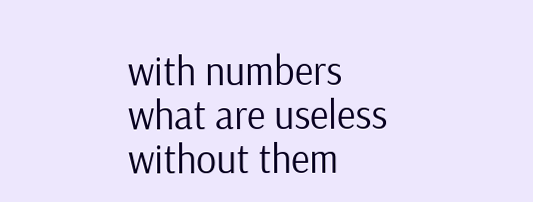with numbers what are useless without them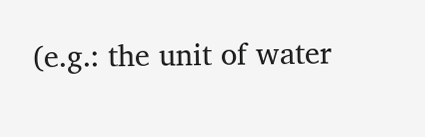(e.g.: the unit of water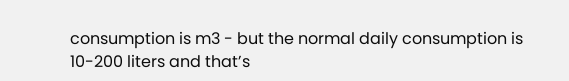consumption is m3 - but the normal daily consumption is 10-200 liters and that’s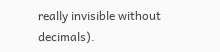really invisible without decimals).